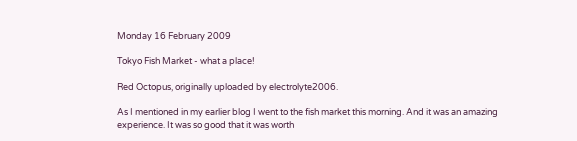Monday 16 February 2009

Tokyo Fish Market - what a place!

Red Octopus, originally uploaded by electrolyte2006.

As I mentioned in my earlier blog I went to the fish market this morning. And it was an amazing experience. It was so good that it was worth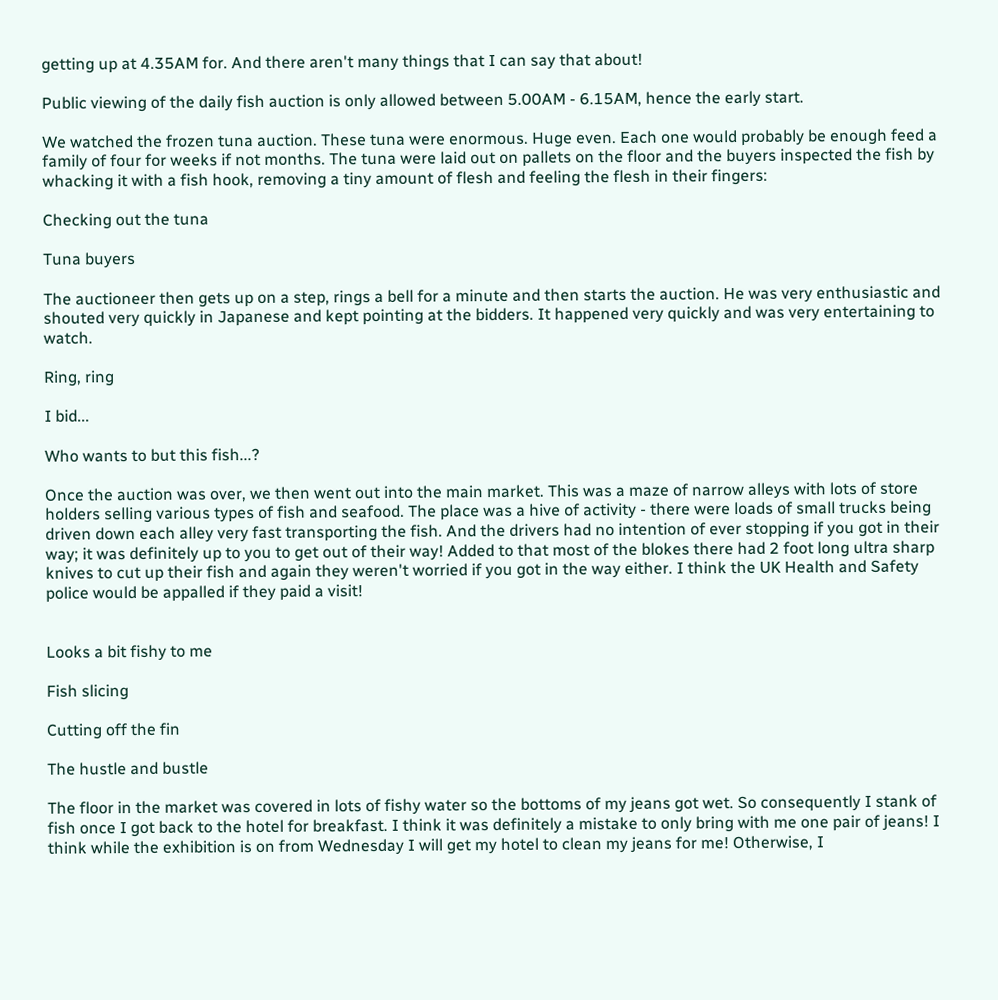getting up at 4.35AM for. And there aren't many things that I can say that about!

Public viewing of the daily fish auction is only allowed between 5.00AM - 6.15AM, hence the early start.

We watched the frozen tuna auction. These tuna were enormous. Huge even. Each one would probably be enough feed a family of four for weeks if not months. The tuna were laid out on pallets on the floor and the buyers inspected the fish by whacking it with a fish hook, removing a tiny amount of flesh and feeling the flesh in their fingers:

Checking out the tuna

Tuna buyers

The auctioneer then gets up on a step, rings a bell for a minute and then starts the auction. He was very enthusiastic and shouted very quickly in Japanese and kept pointing at the bidders. It happened very quickly and was very entertaining to watch.

Ring, ring

I bid...

Who wants to but this fish...?

Once the auction was over, we then went out into the main market. This was a maze of narrow alleys with lots of store holders selling various types of fish and seafood. The place was a hive of activity - there were loads of small trucks being driven down each alley very fast transporting the fish. And the drivers had no intention of ever stopping if you got in their way; it was definitely up to you to get out of their way! Added to that most of the blokes there had 2 foot long ultra sharp knives to cut up their fish and again they weren't worried if you got in the way either. I think the UK Health and Safety police would be appalled if they paid a visit!


Looks a bit fishy to me

Fish slicing

Cutting off the fin

The hustle and bustle

The floor in the market was covered in lots of fishy water so the bottoms of my jeans got wet. So consequently I stank of fish once I got back to the hotel for breakfast. I think it was definitely a mistake to only bring with me one pair of jeans! I think while the exhibition is on from Wednesday I will get my hotel to clean my jeans for me! Otherwise, I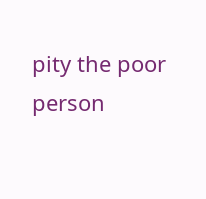pity the poor person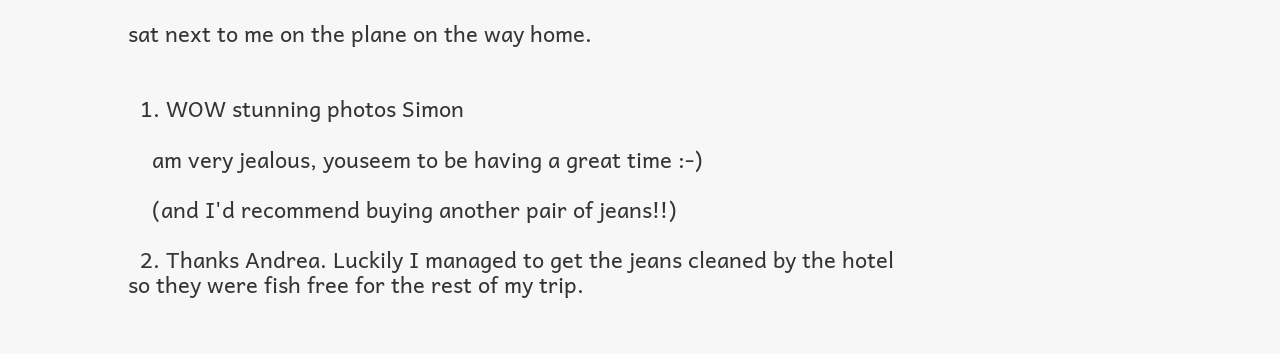sat next to me on the plane on the way home.


  1. WOW stunning photos Simon

    am very jealous, youseem to be having a great time :-)

    (and I'd recommend buying another pair of jeans!!)

  2. Thanks Andrea. Luckily I managed to get the jeans cleaned by the hotel so they were fish free for the rest of my trip.